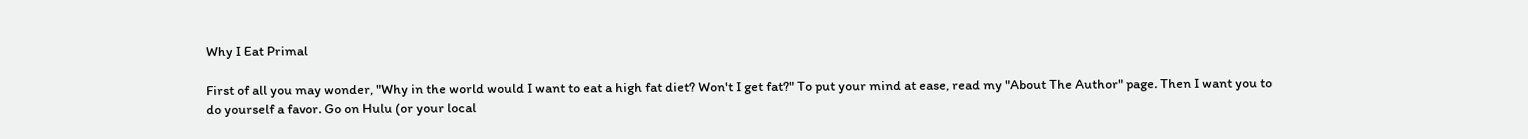Why I Eat Primal

First of all you may wonder, "Why in the world would I want to eat a high fat diet? Won't I get fat?" To put your mind at ease, read my "About The Author" page. Then I want you to do yourself a favor. Go on Hulu (or your local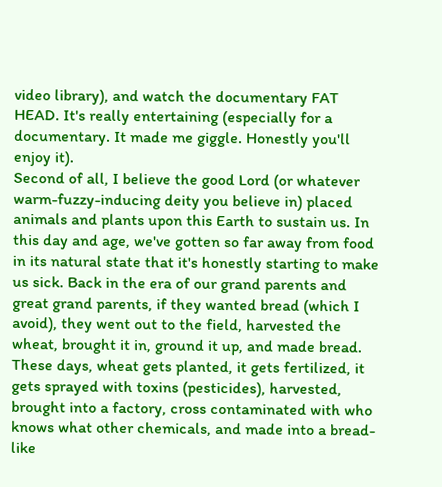video library), and watch the documentary FAT HEAD. It's really entertaining (especially for a documentary. It made me giggle. Honestly you'll enjoy it).
Second of all, I believe the good Lord (or whatever warm-fuzzy-inducing deity you believe in) placed animals and plants upon this Earth to sustain us. In this day and age, we've gotten so far away from food in its natural state that it's honestly starting to make us sick. Back in the era of our grand parents and great grand parents, if they wanted bread (which I avoid), they went out to the field, harvested the wheat, brought it in, ground it up, and made bread.
These days, wheat gets planted, it gets fertilized, it gets sprayed with toxins (pesticides), harvested, brought into a factory, cross contaminated with who knows what other chemicals, and made into a bread-like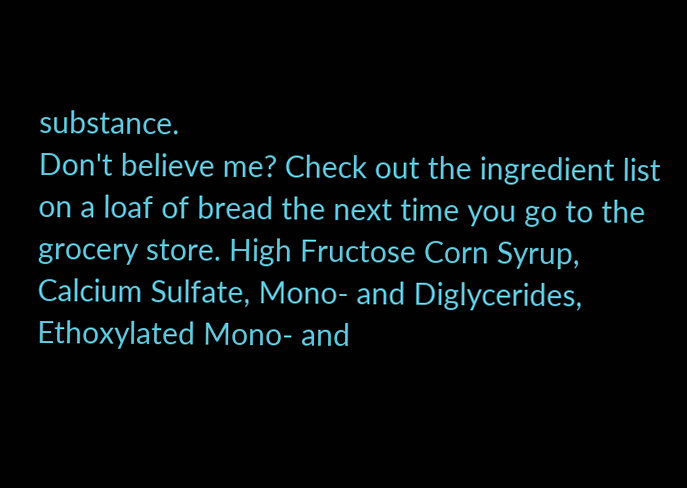substance.
Don't believe me? Check out the ingredient list on a loaf of bread the next time you go to the grocery store. High Fructose Corn Syrup, Calcium Sulfate, Mono- and Diglycerides, Ethoxylated Mono- and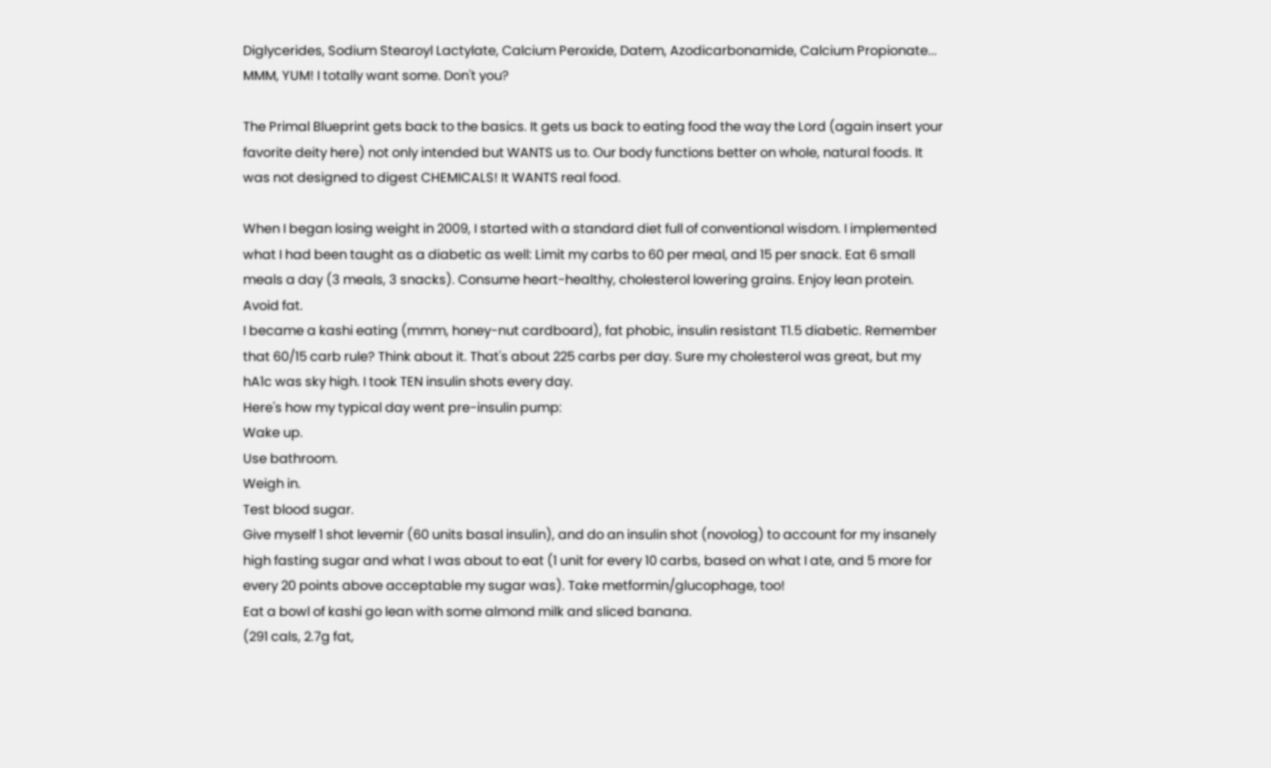Diglycerides, Sodium Stearoyl Lactylate, Calcium Peroxide, Datem, Azodicarbonamide, Calcium Propionate... MMM, YUM! I totally want some. Don't you?

The Primal Blueprint gets back to the basics. It gets us back to eating food the way the Lord (again insert your favorite deity here) not only intended but WANTS us to. Our body functions better on whole, natural foods. It was not designed to digest CHEMICALS! It WANTS real food.

When I began losing weight in 2009, I started with a standard diet full of conventional wisdom. I implemented what I had been taught as a diabetic as well: Limit my carbs to 60 per meal, and 15 per snack. Eat 6 small meals a day (3 meals, 3 snacks). Consume heart-healthy, cholesterol lowering grains. Enjoy lean protein. Avoid fat.
I became a kashi eating (mmm, honey-nut cardboard), fat phobic, insulin resistant T1.5 diabetic. Remember that 60/15 carb rule? Think about it. That's about 225 carbs per day. Sure my cholesterol was great, but my hA1c was sky high. I took TEN insulin shots every day.
Here's how my typical day went pre-insulin pump:
Wake up.
Use bathroom.
Weigh in.
Test blood sugar.
Give myself 1 shot levemir (60 units basal insulin), and do an insulin shot (novolog) to account for my insanely high fasting sugar and what I was about to eat (1 unit for every 10 carbs, based on what I ate, and 5 more for every 20 points above acceptable my sugar was). Take metformin/glucophage, too!
Eat a bowl of kashi go lean with some almond milk and sliced banana.
(291 cals, 2.7g fat,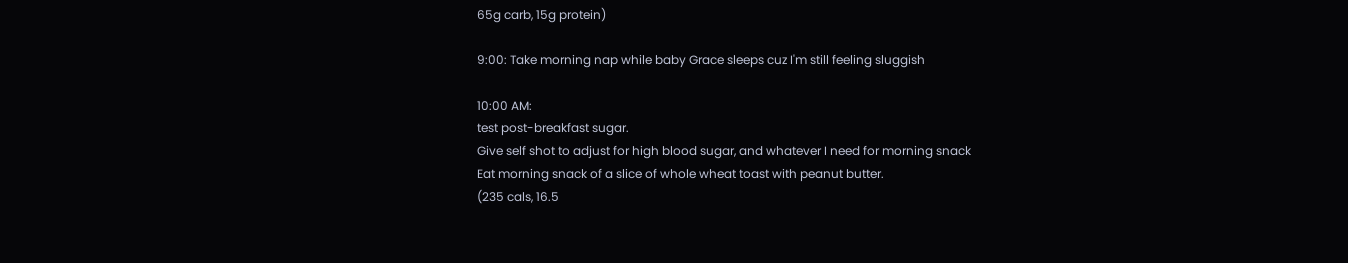65g carb, 15g protein)

9:00: Take morning nap while baby Grace sleeps cuz I'm still feeling sluggish

10:00 AM:
test post-breakfast sugar.
Give self shot to adjust for high blood sugar, and whatever I need for morning snack
Eat morning snack of a slice of whole wheat toast with peanut butter.
(235 cals, 16.5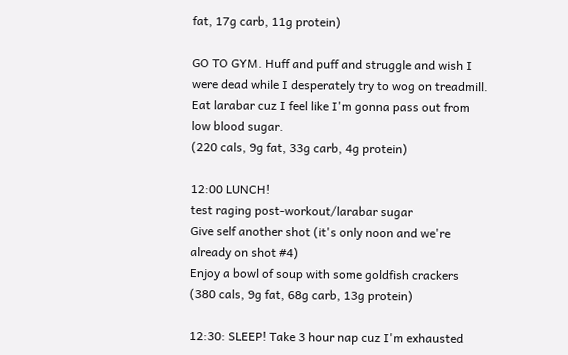fat, 17g carb, 11g protein)

GO TO GYM. Huff and puff and struggle and wish I were dead while I desperately try to wog on treadmill. Eat larabar cuz I feel like I'm gonna pass out from low blood sugar.
(220 cals, 9g fat, 33g carb, 4g protein)

12:00 LUNCH!
test raging post-workout/larabar sugar
Give self another shot (it's only noon and we're already on shot #4)
Enjoy a bowl of soup with some goldfish crackers
(380 cals, 9g fat, 68g carb, 13g protein)

12:30: SLEEP! Take 3 hour nap cuz I'm exhausted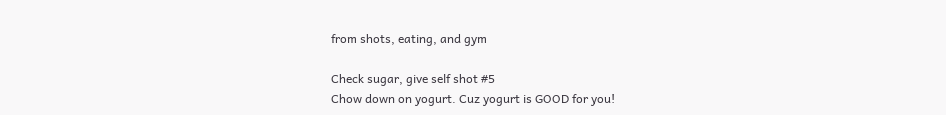from shots, eating, and gym

Check sugar, give self shot #5
Chow down on yogurt. Cuz yogurt is GOOD for you!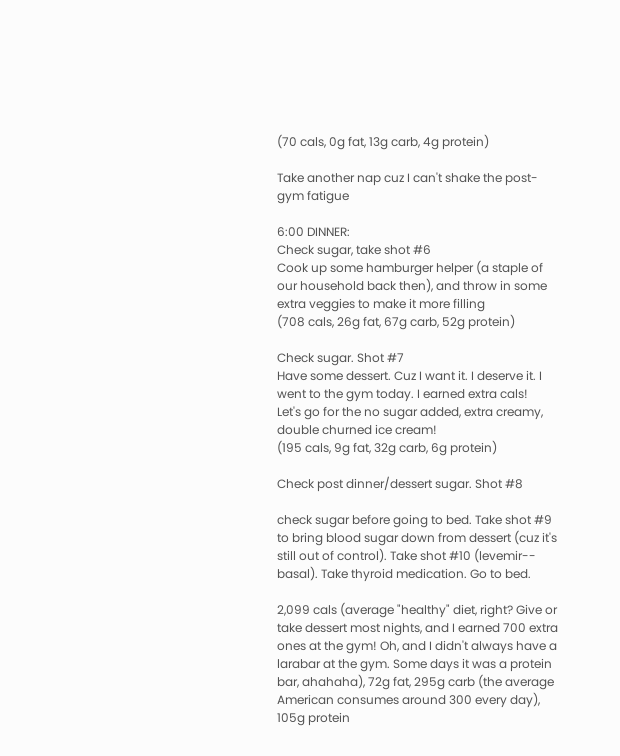(70 cals, 0g fat, 13g carb, 4g protein)

Take another nap cuz I can't shake the post-gym fatigue

6:00 DINNER:
Check sugar, take shot #6
Cook up some hamburger helper (a staple of our household back then), and throw in some extra veggies to make it more filling
(708 cals, 26g fat, 67g carb, 52g protein)

Check sugar. Shot #7
Have some dessert. Cuz I want it. I deserve it. I went to the gym today. I earned extra cals!
Let's go for the no sugar added, extra creamy, double churned ice cream!
(195 cals, 9g fat, 32g carb, 6g protein)

Check post dinner/dessert sugar. Shot #8

check sugar before going to bed. Take shot #9 to bring blood sugar down from dessert (cuz it's still out of control). Take shot #10 (levemir-- basal). Take thyroid medication. Go to bed.

2,099 cals (average "healthy" diet, right? Give or take dessert most nights, and I earned 700 extra ones at the gym! Oh, and I didn't always have a larabar at the gym. Some days it was a protein bar, ahahaha), 72g fat, 295g carb (the average American consumes around 300 every day), 105g protein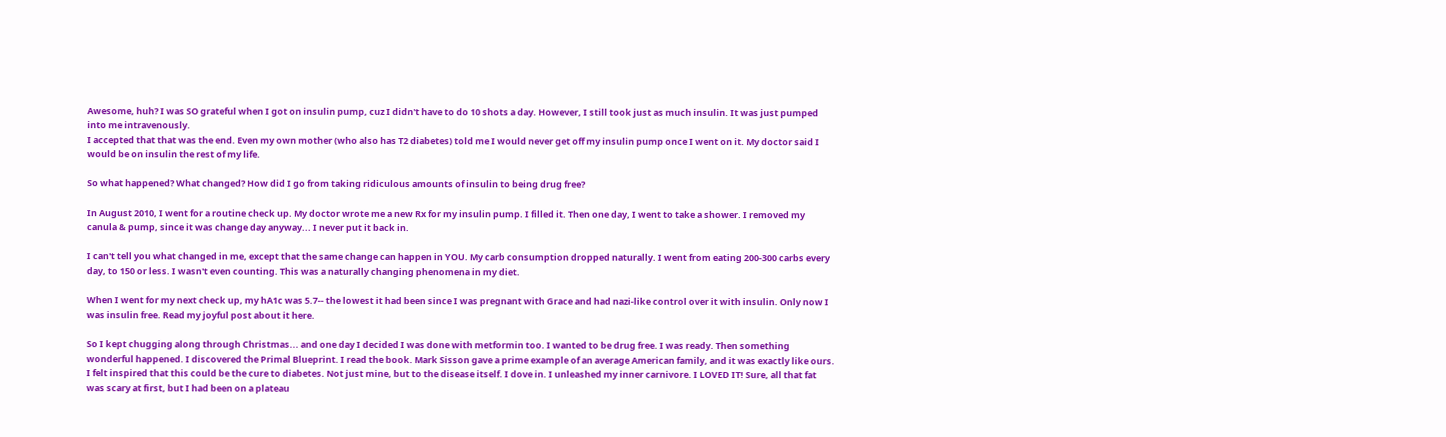Awesome, huh? I was SO grateful when I got on insulin pump, cuz I didn't have to do 10 shots a day. However, I still took just as much insulin. It was just pumped into me intravenously.
I accepted that that was the end. Even my own mother (who also has T2 diabetes) told me I would never get off my insulin pump once I went on it. My doctor said I would be on insulin the rest of my life.

So what happened? What changed? How did I go from taking ridiculous amounts of insulin to being drug free?

In August 2010, I went for a routine check up. My doctor wrote me a new Rx for my insulin pump. I filled it. Then one day, I went to take a shower. I removed my canula & pump, since it was change day anyway... I never put it back in.

I can't tell you what changed in me, except that the same change can happen in YOU. My carb consumption dropped naturally. I went from eating 200-300 carbs every day, to 150 or less. I wasn't even counting. This was a naturally changing phenomena in my diet.

When I went for my next check up, my hA1c was 5.7-- the lowest it had been since I was pregnant with Grace and had nazi-like control over it with insulin. Only now I was insulin free. Read my joyful post about it here.

So I kept chugging along through Christmas... and one day I decided I was done with metformin too. I wanted to be drug free. I was ready. Then something wonderful happened. I discovered the Primal Blueprint. I read the book. Mark Sisson gave a prime example of an average American family, and it was exactly like ours. I felt inspired that this could be the cure to diabetes. Not just mine, but to the disease itself. I dove in. I unleashed my inner carnivore. I LOVED IT! Sure, all that fat was scary at first, but I had been on a plateau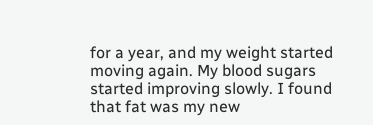for a year, and my weight started moving again. My blood sugars started improving slowly. I found that fat was my new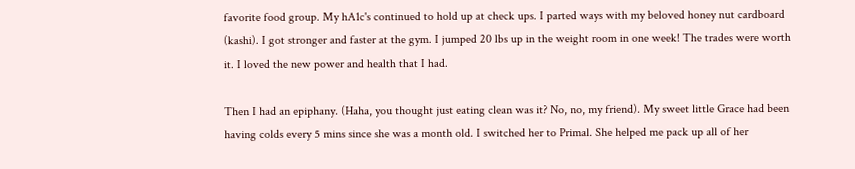favorite food group. My hA1c's continued to hold up at check ups. I parted ways with my beloved honey nut cardboard (kashi). I got stronger and faster at the gym. I jumped 20 lbs up in the weight room in one week! The trades were worth it. I loved the new power and health that I had.

Then I had an epiphany. (Haha, you thought just eating clean was it? No, no, my friend). My sweet little Grace had been having colds every 5 mins since she was a month old. I switched her to Primal. She helped me pack up all of her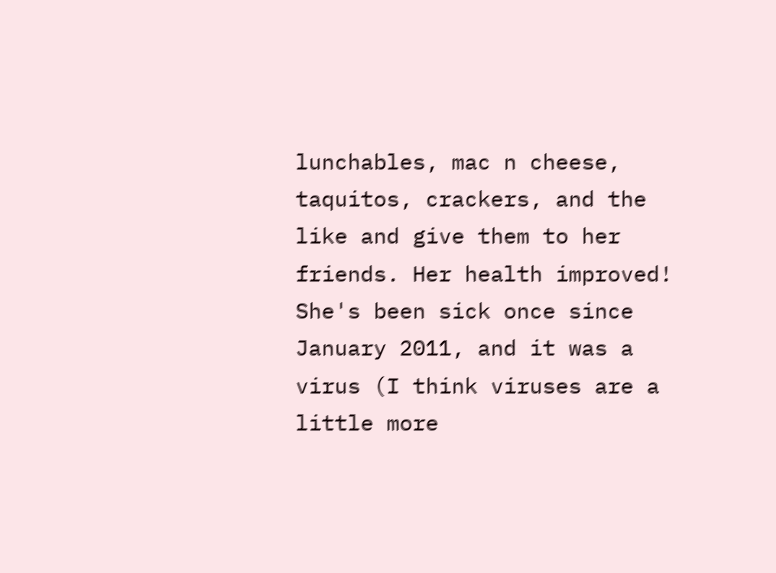lunchables, mac n cheese, taquitos, crackers, and the like and give them to her friends. Her health improved! She's been sick once since January 2011, and it was a virus (I think viruses are a little more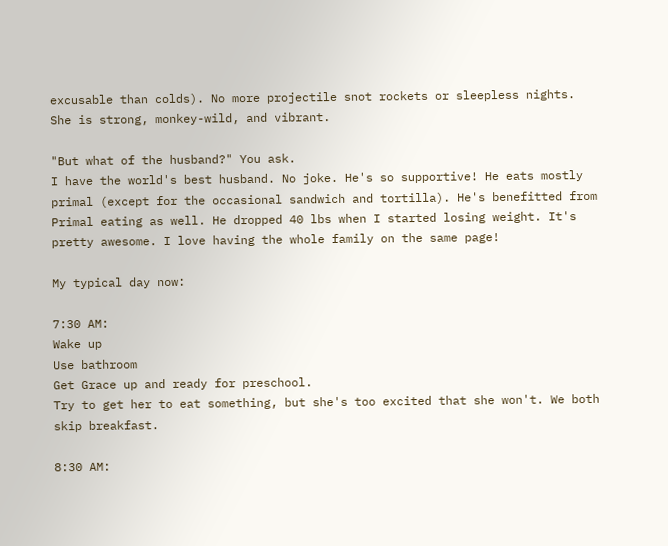excusable than colds). No more projectile snot rockets or sleepless nights. She is strong, monkey-wild, and vibrant.

"But what of the husband?" You ask.
I have the world's best husband. No joke. He's so supportive! He eats mostly primal (except for the occasional sandwich and tortilla). He's benefitted from Primal eating as well. He dropped 40 lbs when I started losing weight. It's pretty awesome. I love having the whole family on the same page!

My typical day now:

7:30 AM:
Wake up
Use bathroom
Get Grace up and ready for preschool.
Try to get her to eat something, but she's too excited that she won't. We both skip breakfast.

8:30 AM: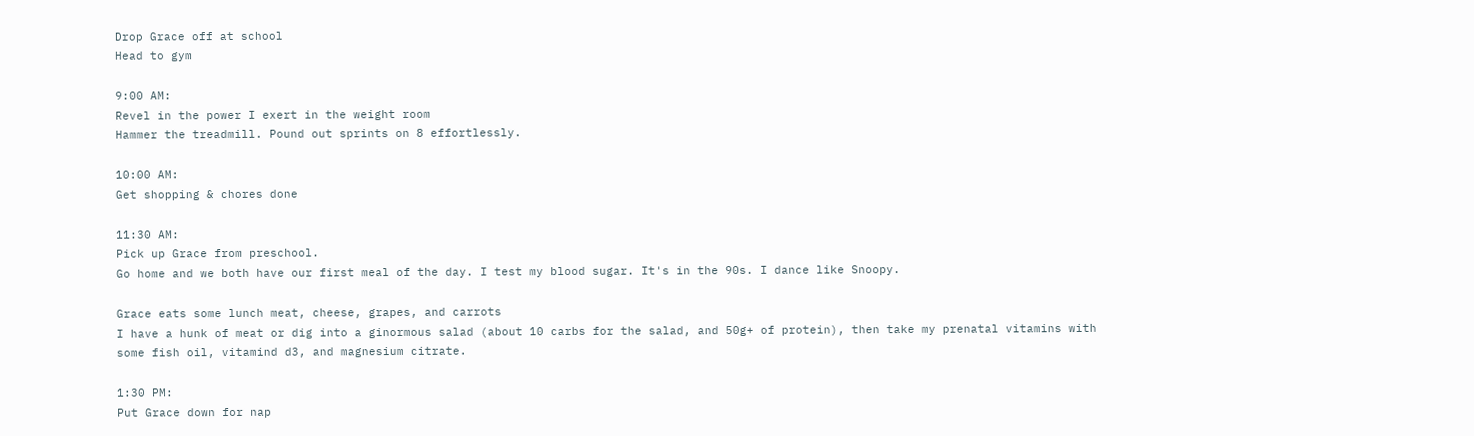Drop Grace off at school
Head to gym

9:00 AM:
Revel in the power I exert in the weight room
Hammer the treadmill. Pound out sprints on 8 effortlessly.

10:00 AM:
Get shopping & chores done

11:30 AM:
Pick up Grace from preschool.
Go home and we both have our first meal of the day. I test my blood sugar. It's in the 90s. I dance like Snoopy.

Grace eats some lunch meat, cheese, grapes, and carrots
I have a hunk of meat or dig into a ginormous salad (about 10 carbs for the salad, and 50g+ of protein), then take my prenatal vitamins with some fish oil, vitamind d3, and magnesium citrate.

1:30 PM:
Put Grace down for nap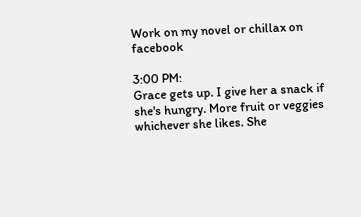Work on my novel or chillax on facebook

3:00 PM:
Grace gets up. I give her a snack if she's hungry. More fruit or veggies whichever she likes. She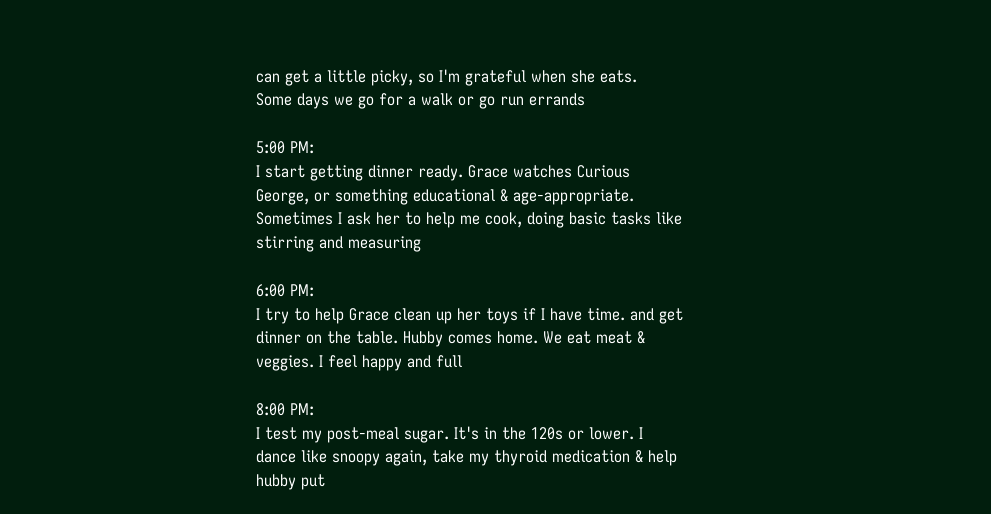can get a little picky, so I'm grateful when she eats.
Some days we go for a walk or go run errands

5:00 PM:
I start getting dinner ready. Grace watches Curious George, or something educational & age-appropriate. Sometimes I ask her to help me cook, doing basic tasks like stirring and measuring

6:00 PM:
I try to help Grace clean up her toys if I have time. and get dinner on the table. Hubby comes home. We eat meat & veggies. I feel happy and full

8:00 PM:
I test my post-meal sugar. It's in the 120s or lower. I dance like snoopy again, take my thyroid medication & help hubby put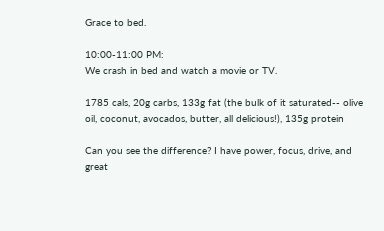Grace to bed.

10:00-11:00 PM:
We crash in bed and watch a movie or TV.

1785 cals, 20g carbs, 133g fat (the bulk of it saturated-- olive oil, coconut, avocados, butter, all delicious!), 135g protein

Can you see the difference? I have power, focus, drive, and great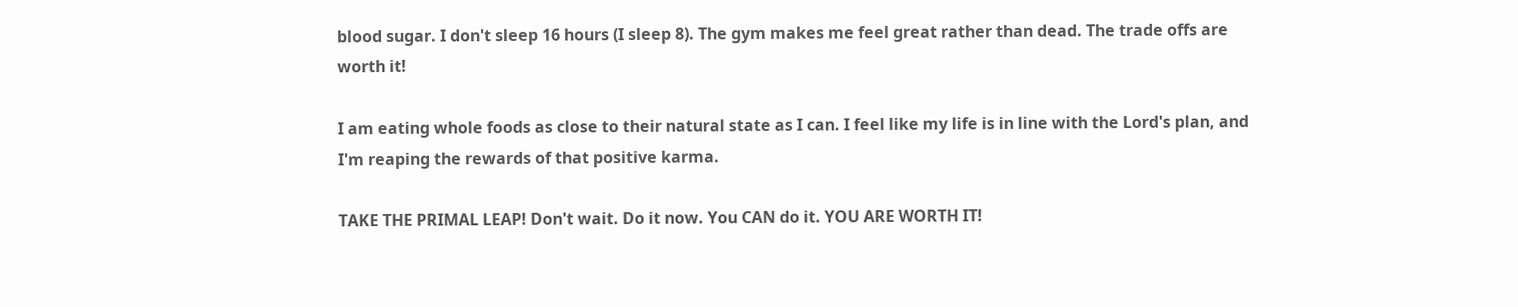blood sugar. I don't sleep 16 hours (I sleep 8). The gym makes me feel great rather than dead. The trade offs are worth it!

I am eating whole foods as close to their natural state as I can. I feel like my life is in line with the Lord's plan, and I'm reaping the rewards of that positive karma.

TAKE THE PRIMAL LEAP! Don't wait. Do it now. You CAN do it. YOU ARE WORTH IT!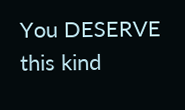You DESERVE this kind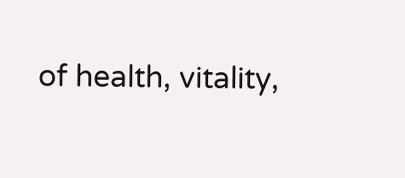of health, vitality,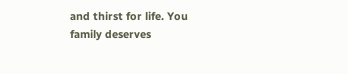and thirst for life. You family deserves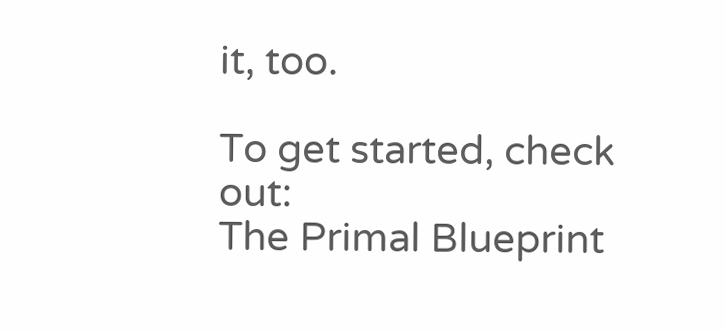it, too.

To get started, check out:
The Primal Blueprint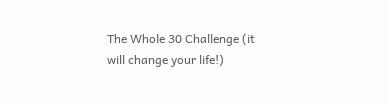The Whole 30 Challenge (it will change your life!)